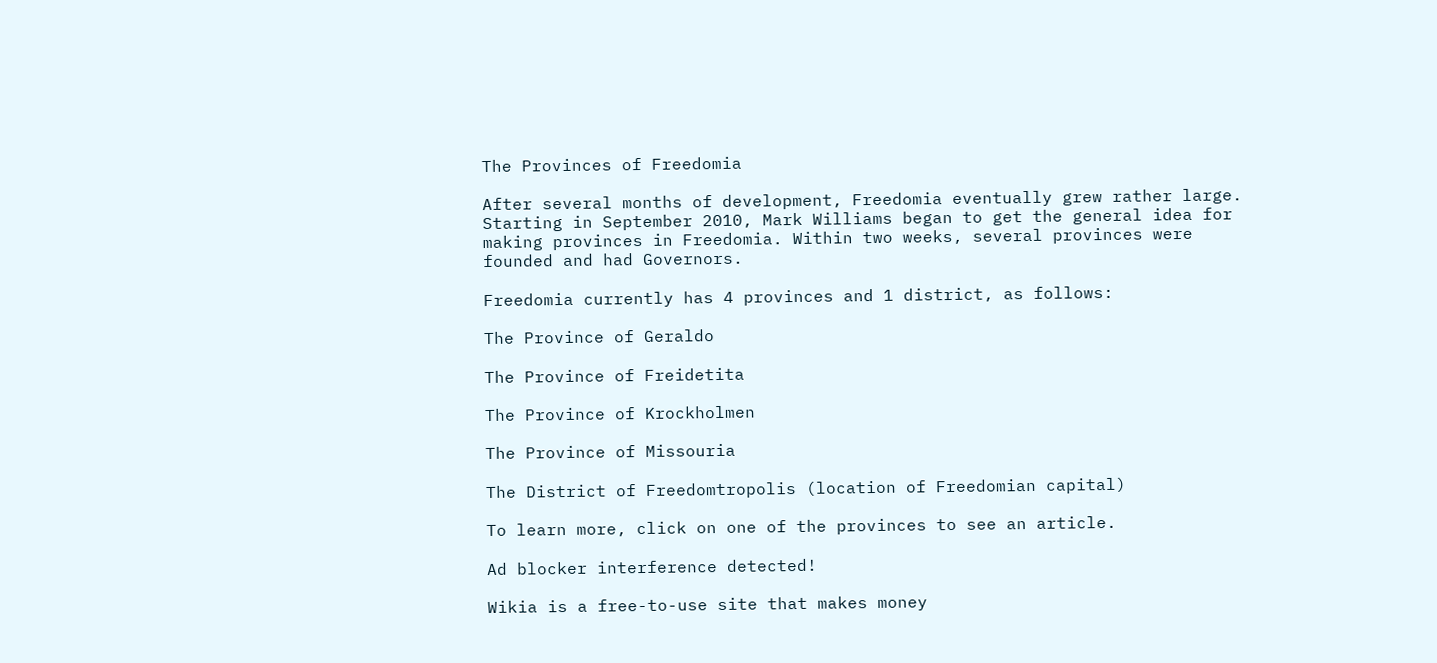The Provinces of Freedomia

After several months of development, Freedomia eventually grew rather large. Starting in September 2010, Mark Williams began to get the general idea for making provinces in Freedomia. Within two weeks, several provinces were founded and had Governors.

Freedomia currently has 4 provinces and 1 district, as follows:

The Province of Geraldo

The Province of Freidetita

The Province of Krockholmen

The Province of Missouria

The District of Freedomtropolis (location of Freedomian capital)

To learn more, click on one of the provinces to see an article.

Ad blocker interference detected!

Wikia is a free-to-use site that makes money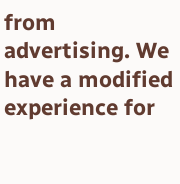from advertising. We have a modified experience for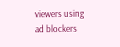viewers using ad blockers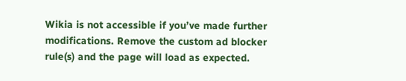Wikia is not accessible if you’ve made further modifications. Remove the custom ad blocker rule(s) and the page will load as expected.